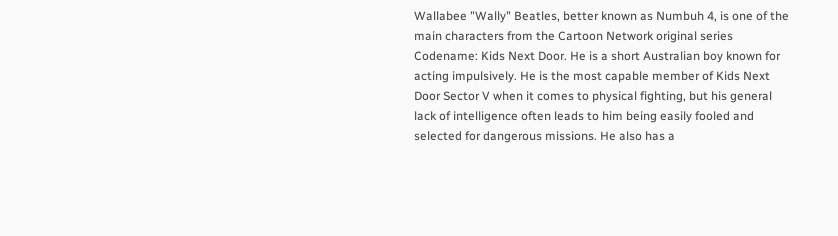Wallabee "Wally" Beatles, better known as Numbuh 4, is one of the main characters from the Cartoon Network original series Codename: Kids Next Door. He is a short Australian boy known for acting impulsively. He is the most capable member of Kids Next Door Sector V when it comes to physical fighting, but his general lack of intelligence often leads to him being easily fooled and selected for dangerous missions. He also has a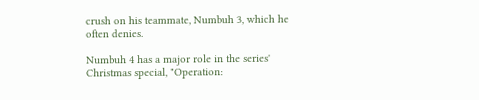crush on his teammate, Numbuh 3, which he often denies.

Numbuh 4 has a major role in the series' Christmas special, "Operation: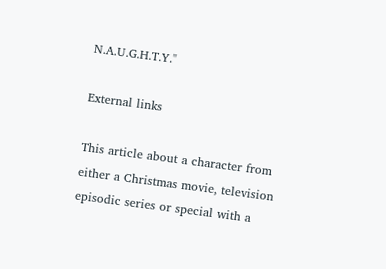N.A.U.G.H.T.Y."

External links

This article about a character from either a Christmas movie, television episodic series or special with a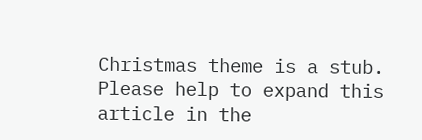Christmas theme is a stub. Please help to expand this article in the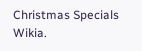Christmas Specials Wikia.